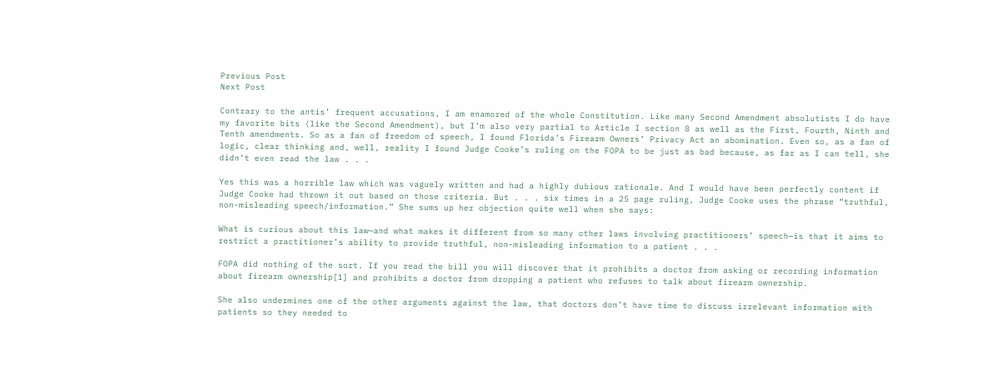Previous Post
Next Post

Contrary to the antis’ frequent accusations, I am enamored of the whole Constitution. Like many Second Amendment absolutists I do have my favorite bits (like the Second Amendment), but I’m also very partial to Article I section 8 as well as the First, Fourth, Ninth and Tenth amendments. So as a fan of freedom of speech, I found Florida’s Firearm Owners’ Privacy Act an abomination. Even so, as a fan of logic, clear thinking and, well, reality I found Judge Cooke’s ruling on the FOPA to be just as bad because, as far as I can tell, she didn’t even read the law . . .

Yes this was a horrible law which was vaguely written and had a highly dubious rationale. And I would have been perfectly content if Judge Cooke had thrown it out based on those criteria. But . . . six times in a 25 page ruling, Judge Cooke uses the phrase “truthful, non-misleading speech/information.” She sums up her objection quite well when she says:

What is curious about this law—and what makes it different from so many other laws involving practitioners’ speech—is that it aims to restrict a practitioner’s ability to provide truthful, non-misleading information to a patient . . .

FOPA did nothing of the sort. If you read the bill you will discover that it prohibits a doctor from asking or recording information about firearm ownership[1] and prohibits a doctor from dropping a patient who refuses to talk about firearm ownership.

She also undermines one of the other arguments against the law, that doctors don’t have time to discuss irrelevant information with patients so they needed to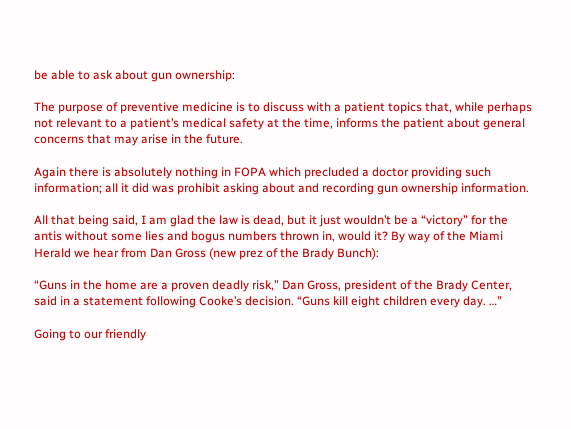be able to ask about gun ownership:

The purpose of preventive medicine is to discuss with a patient topics that, while perhaps not relevant to a patient’s medical safety at the time, informs the patient about general concerns that may arise in the future.

Again there is absolutely nothing in FOPA which precluded a doctor providing such information; all it did was prohibit asking about and recording gun ownership information.

All that being said, I am glad the law is dead, but it just wouldn’t be a “victory” for the antis without some lies and bogus numbers thrown in, would it? By way of the Miami Herald we hear from Dan Gross (new prez of the Brady Bunch):

“Guns in the home are a proven deadly risk,” Dan Gross, president of the Brady Center, said in a statement following Cooke’s decision. “Guns kill eight children every day. …”

Going to our friendly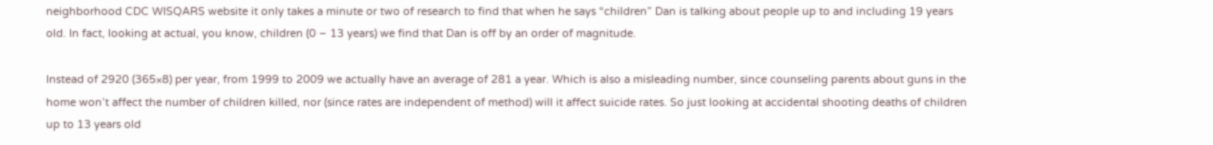neighborhood CDC WISQARS website it only takes a minute or two of research to find that when he says “children” Dan is talking about people up to and including 19 years old. In fact, looking at actual, you know, children (0 – 13 years) we find that Dan is off by an order of magnitude.

Instead of 2920 (365×8) per year, from 1999 to 2009 we actually have an average of 281 a year. Which is also a misleading number, since counseling parents about guns in the home won’t affect the number of children killed, nor (since rates are independent of method) will it affect suicide rates. So just looking at accidental shooting deaths of children up to 13 years old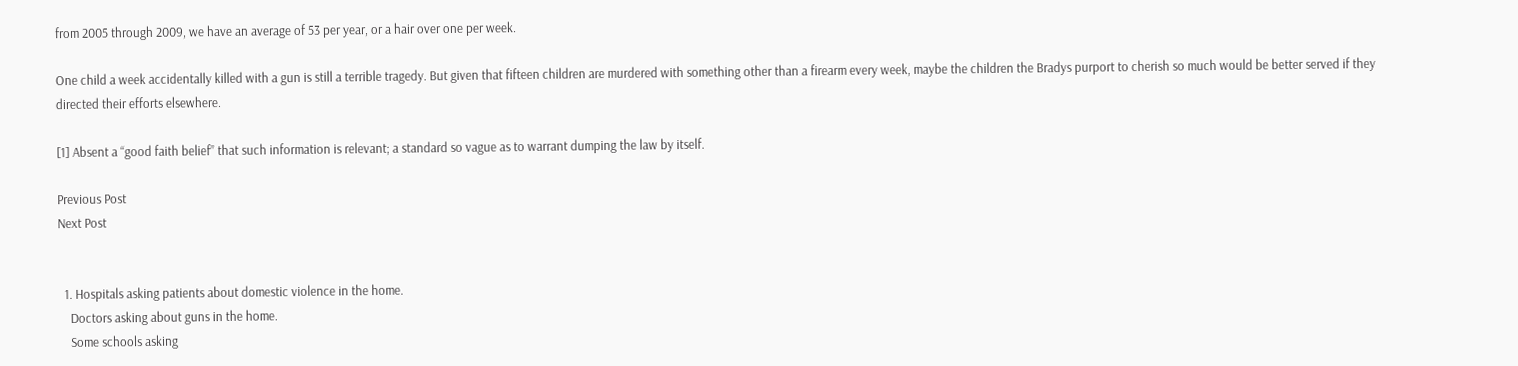from 2005 through 2009, we have an average of 53 per year, or a hair over one per week.

One child a week accidentally killed with a gun is still a terrible tragedy. But given that fifteen children are murdered with something other than a firearm every week, maybe the children the Bradys purport to cherish so much would be better served if they directed their efforts elsewhere.

[1] Absent a “good faith belief” that such information is relevant; a standard so vague as to warrant dumping the law by itself.

Previous Post
Next Post


  1. Hospitals asking patients about domestic violence in the home.
    Doctors asking about guns in the home.
    Some schools asking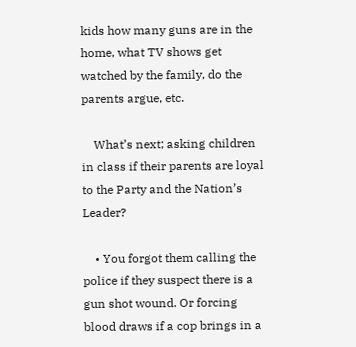kids how many guns are in the home, what TV shows get watched by the family, do the parents argue, etc.

    What’s next; asking children in class if their parents are loyal to the Party and the Nation’s Leader?

    • You forgot them calling the police if they suspect there is a gun shot wound. Or forcing blood draws if a cop brings in a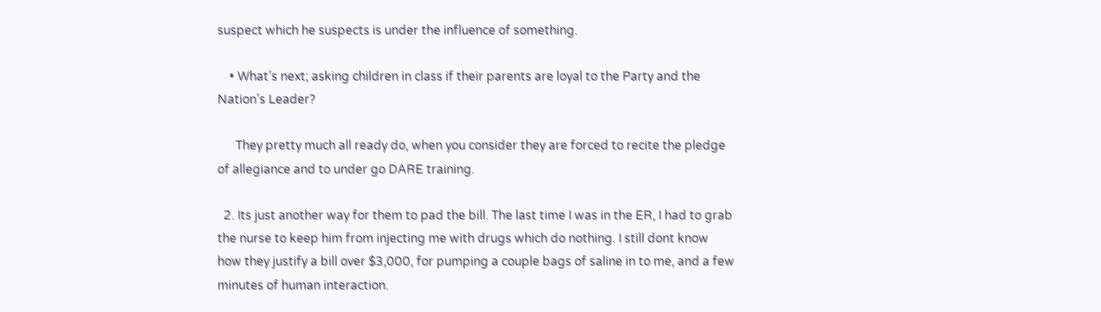suspect which he suspects is under the influence of something.

    • What’s next; asking children in class if their parents are loyal to the Party and the Nation’s Leader?

      They pretty much all ready do, when you consider they are forced to recite the pledge of allegiance and to under go DARE training.

  2. Its just another way for them to pad the bill. The last time I was in the ER, I had to grab the nurse to keep him from injecting me with drugs which do nothing. I still dont know how they justify a bill over $3,000, for pumping a couple bags of saline in to me, and a few minutes of human interaction.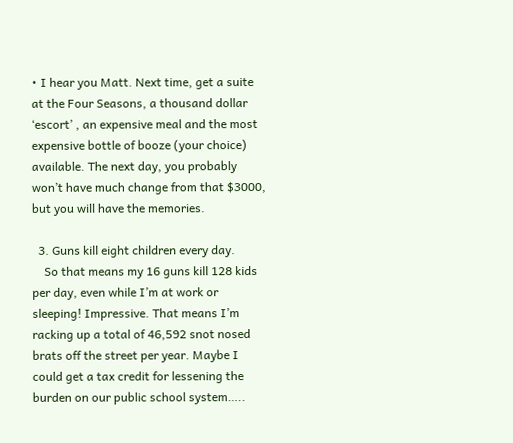• I hear you Matt. Next time, get a suite at the Four Seasons, a thousand dollar ‘escort’ , an expensive meal and the most expensive bottle of booze (your choice) available. The next day, you probably won’t have much change from that $3000, but you will have the memories.

  3. Guns kill eight children every day.
    So that means my 16 guns kill 128 kids per day, even while I’m at work or sleeping! Impressive. That means I’m racking up a total of 46,592 snot nosed brats off the street per year. Maybe I could get a tax credit for lessening the burden on our public school system…..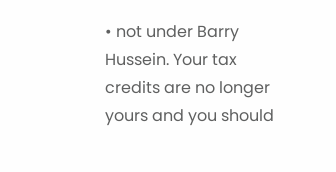• not under Barry Hussein. Your tax credits are no longer yours and you should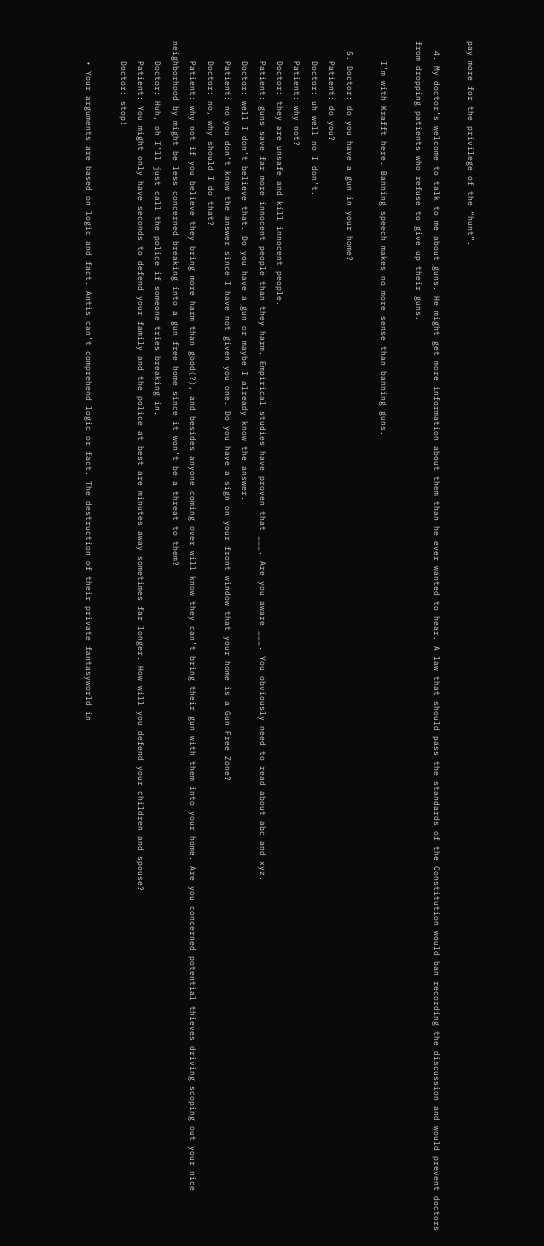pay more for the privilege of the “hunt”.

  4. My doctor’s welcome to talk to me about guns. He might get more information about them than he ever wanted to hear. A law that should pass the standards of the Constitution would ban recording the discussion and would prevent doctors from dropping patients who refuse to give up their guns.

    I’m with Krafft here. Banning speech makes no more sense than banning guns.

  5. Doctor: do you have a gun in your home?
    Patient: do you?
    Doctor: uh well no I don’t.
    Patient: why not?
    Doctor: they are unsafe and kill innocent people.
    Patient: guns save far more innocent people than they harm. Empirical studies have proven that ___. Are you aware ___. You obviously need to read about abc and xyz.
    Doctor: well I don’t believe that. Do you have a gun or maybe I already know the answer.
    Patient: no you don’t know the answer since I have not given you one. Do you have a sign on your front window that your home is a Gun Free Zone?
    Doctor: no, why should I do that?
    Patient: why not if you believe they bring more harm than good(?), and besides anyone coming over will know they can’t bring their gun with them into your home. Are you concerned potential thieves driving scoping out your nice neighborhood by might be less concerned breaking into a gun free home since it won’t be a threat to them?
    Doctor: Huh, oh I’ll just call the police if someone tries breaking in.
    Patient: You might only have seconds to defend your family and the police at best are minutes away sometimes far longer. How will you defend your children and spouse?
    Doctor: stop!

    • Your arguments are based on logic and fact. Antis can’t comprehend logic or fact. The destruction of their private fantasyworld in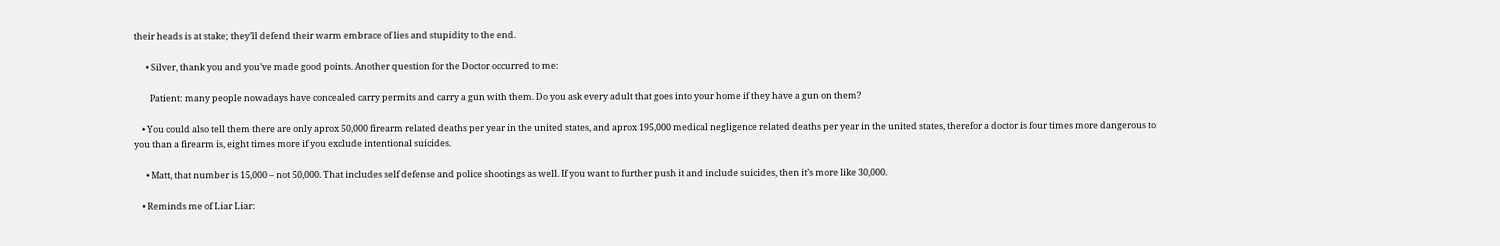their heads is at stake; they’ll defend their warm embrace of lies and stupidity to the end.

      • Silver, thank you and you’ve made good points. Another question for the Doctor occurred to me:

        Patient: many people nowadays have concealed carry permits and carry a gun with them. Do you ask every adult that goes into your home if they have a gun on them?

    • You could also tell them there are only aprox 50,000 firearm related deaths per year in the united states, and aprox 195,000 medical negligence related deaths per year in the united states, therefor a doctor is four times more dangerous to you than a firearm is, eight times more if you exclude intentional suicides.

      • Matt, that number is 15,000 – not 50,000. That includes self defense and police shootings as well. If you want to further push it and include suicides, then it’s more like 30,000.

    • Reminds me of Liar Liar: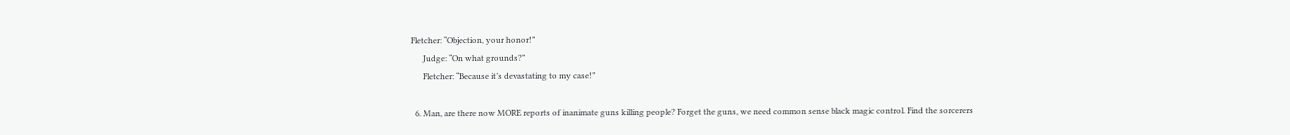Fletcher: “Objection, your honor!”
      Judge: “On what grounds?”
      Fletcher: “Because it’s devastating to my case!”

  6. Man, are there now MORE reports of inanimate guns killing people? Forget the guns, we need common sense black magic control. Find the sorcerers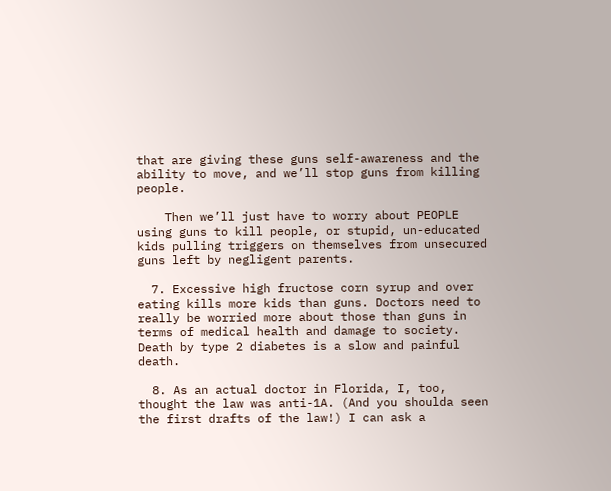that are giving these guns self-awareness and the ability to move, and we’ll stop guns from killing people.

    Then we’ll just have to worry about PEOPLE using guns to kill people, or stupid, un-educated kids pulling triggers on themselves from unsecured guns left by negligent parents.

  7. Excessive high fructose corn syrup and over eating kills more kids than guns. Doctors need to really be worried more about those than guns in terms of medical health and damage to society. Death by type 2 diabetes is a slow and painful death.

  8. As an actual doctor in Florida, I, too, thought the law was anti-1A. (And you shoulda seen the first drafts of the law!) I can ask a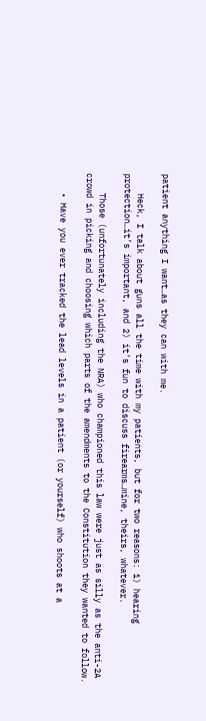patient anything I want…as they can with me.

    Heck, I talk about guns all the time with my patients, but for two reasons: 1) hearing protection…it’s important, and 2) it’s fun to discuss firearms…mine, theirs, whatever.

    Those (unfortunately including the NRA) who championed this law were just as silly as the anti-2A crowd in picking and choosing which parts of the amendments to the Constitution they wanted to follow.

    • Have you ever tracked the lead levels in a patient (or yourself) who shoots at a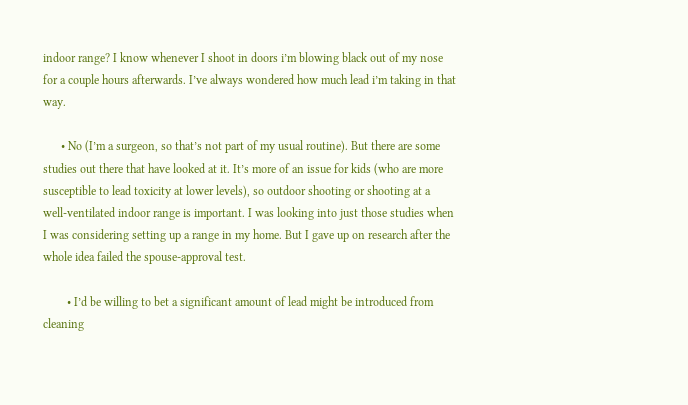indoor range? I know whenever I shoot in doors i’m blowing black out of my nose for a couple hours afterwards. I’ve always wondered how much lead i’m taking in that way.

      • No (I’m a surgeon, so that’s not part of my usual routine). But there are some studies out there that have looked at it. It’s more of an issue for kids (who are more susceptible to lead toxicity at lower levels), so outdoor shooting or shooting at a well-ventilated indoor range is important. I was looking into just those studies when I was considering setting up a range in my home. But I gave up on research after the whole idea failed the spouse-approval test.

        • I’d be willing to bet a significant amount of lead might be introduced from cleaning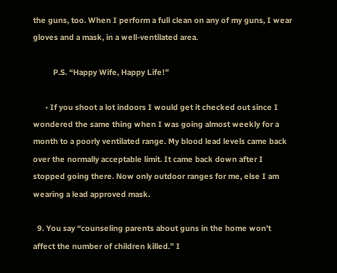the guns, too. When I perform a full clean on any of my guns, I wear gloves and a mask, in a well-ventilated area.

          P.S. “Happy Wife, Happy Life!”

      • If you shoot a lot indoors I would get it checked out since I wondered the same thing when I was going almost weekly for a month to a poorly ventilated range. My blood lead levels came back over the normally acceptable limit. It came back down after I stopped going there. Now only outdoor ranges for me, else I am wearing a lead approved mask.

  9. You say “counseling parents about guns in the home won’t affect the number of children killed.” I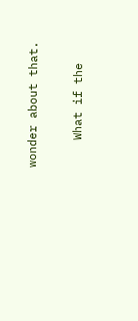wonder about that.

    What if the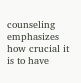counseling emphasizes how crucial it is to have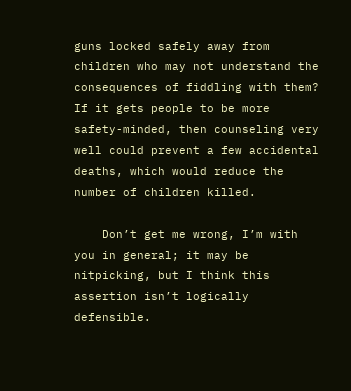guns locked safely away from children who may not understand the consequences of fiddling with them? If it gets people to be more safety-minded, then counseling very well could prevent a few accidental deaths, which would reduce the number of children killed.

    Don’t get me wrong, I’m with you in general; it may be nitpicking, but I think this assertion isn’t logically defensible.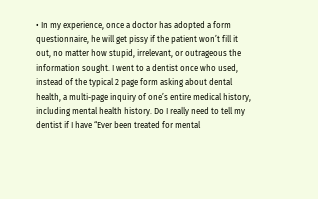• In my experience, once a doctor has adopted a form questionnaire, he will get pissy if the patient won’t fill it out, no matter how stupid, irrelevant, or outrageous the information sought. I went to a dentist once who used, instead of the typical 2 page form asking about dental health, a multi-page inquiry of one’s entire medical history, including mental health history. Do I really need to tell my dentist if I have “Ever been treated for mental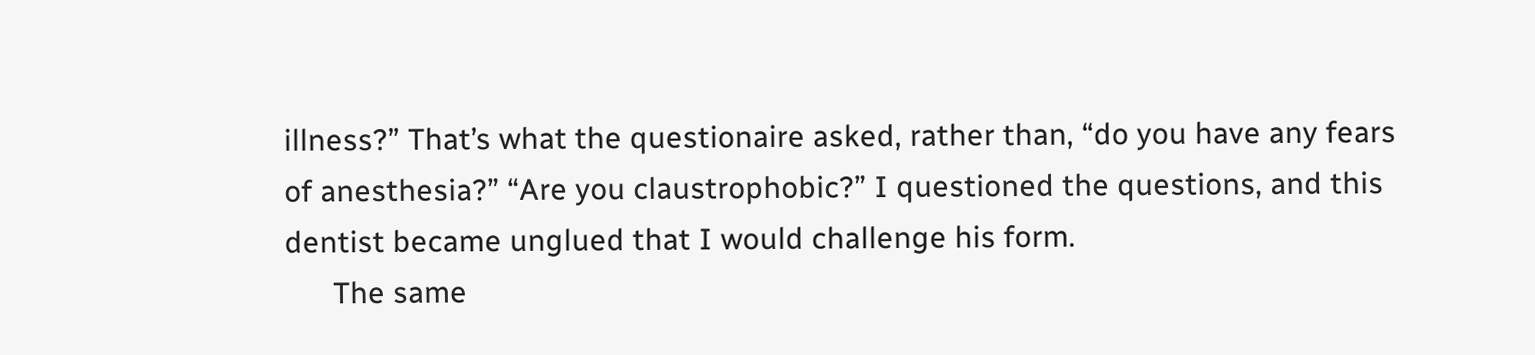illness?” That’s what the questionaire asked, rather than, “do you have any fears of anesthesia?” “Are you claustrophobic?” I questioned the questions, and this dentist became unglued that I would challenge his form.
      The same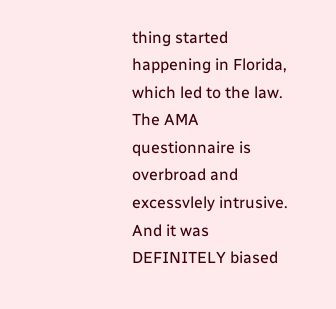thing started happening in Florida, which led to the law. The AMA questionnaire is overbroad and excessvlely intrusive. And it was DEFINITELY biased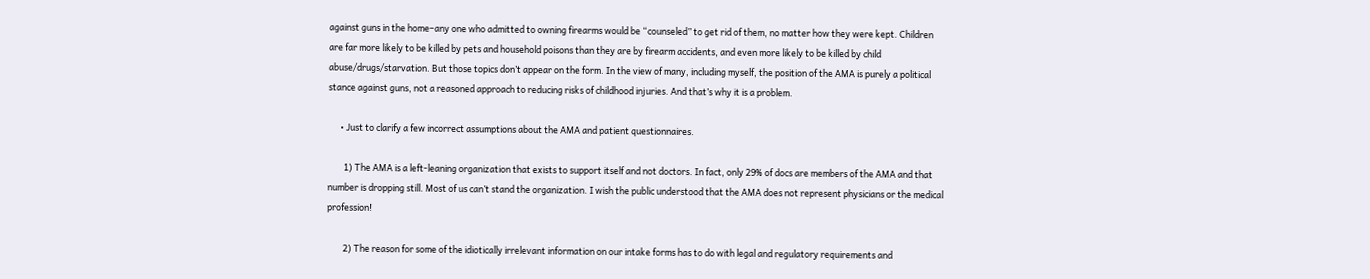against guns in the home–any one who admitted to owning firearms would be “counseled” to get rid of them, no matter how they were kept. Children are far more likely to be killed by pets and household poisons than they are by firearm accidents, and even more likely to be killed by child abuse/drugs/starvation. But those topics don’t appear on the form. In the view of many, including myself, the position of the AMA is purely a political stance against guns, not a reasoned approach to reducing risks of childhood injuries. And that’s why it is a problem.

      • Just to clarify a few incorrect assumptions about the AMA and patient questionnaires.

        1) The AMA is a left-leaning organization that exists to support itself and not doctors. In fact, only 29% of docs are members of the AMA and that number is dropping still. Most of us can’t stand the organization. I wish the public understood that the AMA does not represent physicians or the medical profession!

        2) The reason for some of the idiotically irrelevant information on our intake forms has to do with legal and regulatory requirements and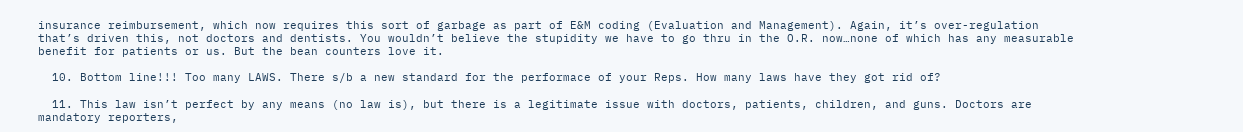insurance reimbursement, which now requires this sort of garbage as part of E&M coding (Evaluation and Management). Again, it’s over-regulation that’s driven this, not doctors and dentists. You wouldn’t believe the stupidity we have to go thru in the O.R. now…none of which has any measurable benefit for patients or us. But the bean counters love it.

  10. Bottom line!!! Too many LAWS. There s/b a new standard for the performace of your Reps. How many laws have they got rid of?

  11. This law isn’t perfect by any means (no law is), but there is a legitimate issue with doctors, patients, children, and guns. Doctors are mandatory reporters,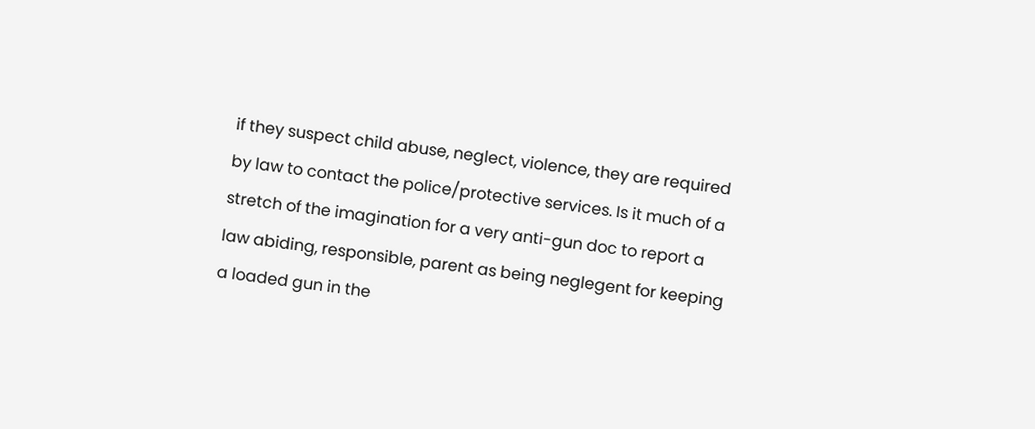if they suspect child abuse, neglect, violence, they are required by law to contact the police/protective services. Is it much of a stretch of the imagination for a very anti-gun doc to report a law abiding, responsible, parent as being neglegent for keeping a loaded gun in the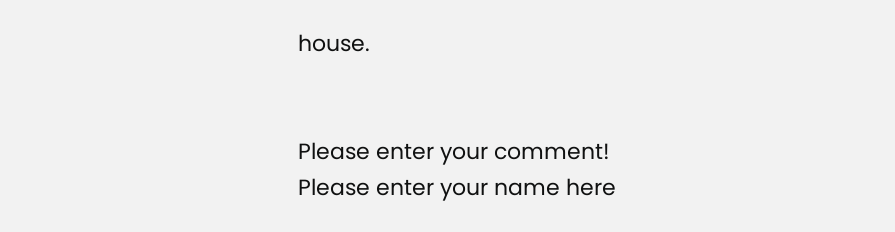house.


Please enter your comment!
Please enter your name here